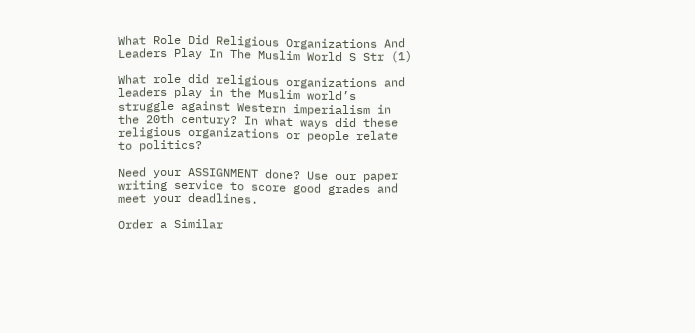What Role Did Religious Organizations And Leaders Play In The Muslim World S Str (1)

What role did religious organizations and leaders play in the Muslim world’s struggle against Western imperialism in the 20th century? In what ways did these religious organizations or people relate to politics?

Need your ASSIGNMENT done? Use our paper writing service to score good grades and meet your deadlines.

Order a Similar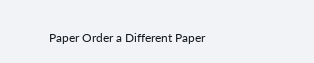Paper Order a Different Paper